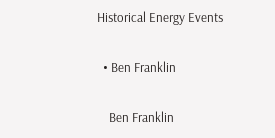Historical Energy Events

  • Ben Franklin

    Ben Franklin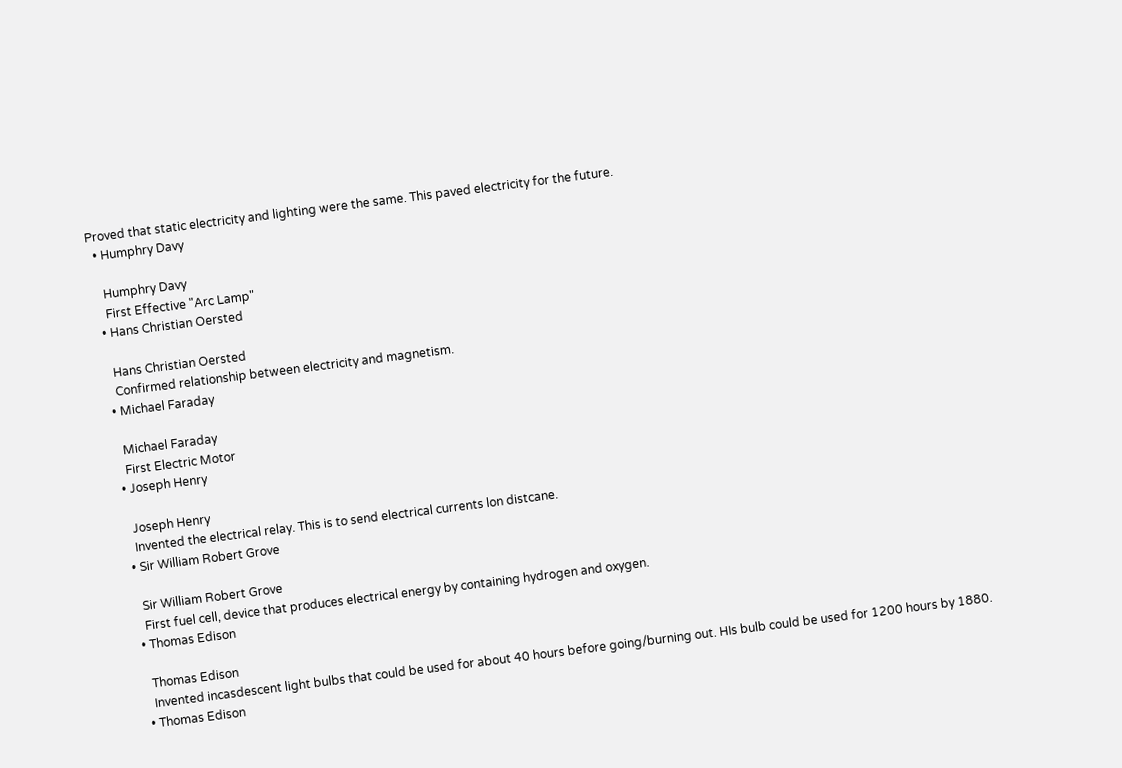Proved that static electricity and lighting were the same. This paved electricity for the future.
  • Humphry Davy

    Humphry Davy
    First Effective "Arc Lamp"
  • Hans Christian Oersted

    Hans Christian Oersted
    Confirmed relationship between electricity and magnetism.
  • Michael Faraday

    Michael Faraday
    First Electric Motor
  • Joseph Henry

    Joseph Henry
    Invented the electrical relay. This is to send electrical currents lon distcane.
  • Sir William Robert Grove

    Sir William Robert Grove
    First fuel cell, device that produces electrical energy by containing hydrogen and oxygen.
  • Thomas Edison

    Thomas Edison
    Invented incasdescent light bulbs that could be used for about 40 hours before going/burning out. HIs bulb could be used for 1200 hours by 1880.
  • Thomas Edison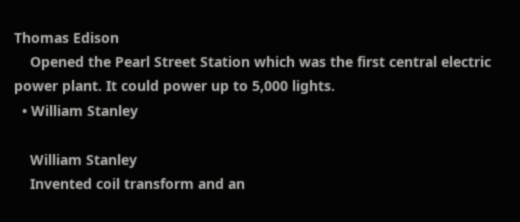Thomas Edison
    Opened the Pearl Street Station which was the first central electric power plant. It could power up to 5,000 lights.
  • William Stanley

    William Stanley
    Invented coil transform and an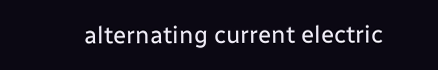alternating current electric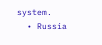system.
  • Russia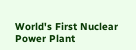World's First Nuclear Power Plant